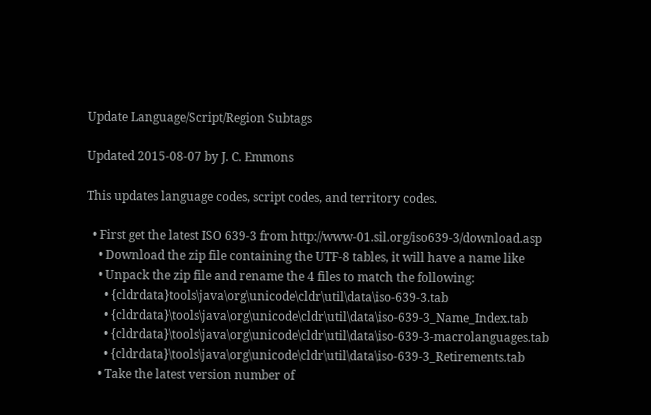Update Language/Script/Region Subtags

Updated 2015-08-07 by J. C. Emmons

This updates language codes, script codes, and territory codes.

  • First get the latest ISO 639-3 from http://www-01.sil.org/iso639-3/download.asp
    • Download the zip file containing the UTF-8 tables, it will have a name like
    • Unpack the zip file and rename the 4 files to match the following:
      • {cldrdata}tools\java\org\unicode\cldr\util\data\iso-639-3.tab
      • {cldrdata}\tools\java\org\unicode\cldr\util\data\iso-639-3_Name_Index.tab
      • {cldrdata}\tools\java\org\unicode\cldr\util\data\iso-639-3-macrolanguages.tab
      • {cldrdata}\tools\java\org\unicode\cldr\util\data\iso-639-3_Retirements.tab
    • Take the latest version number of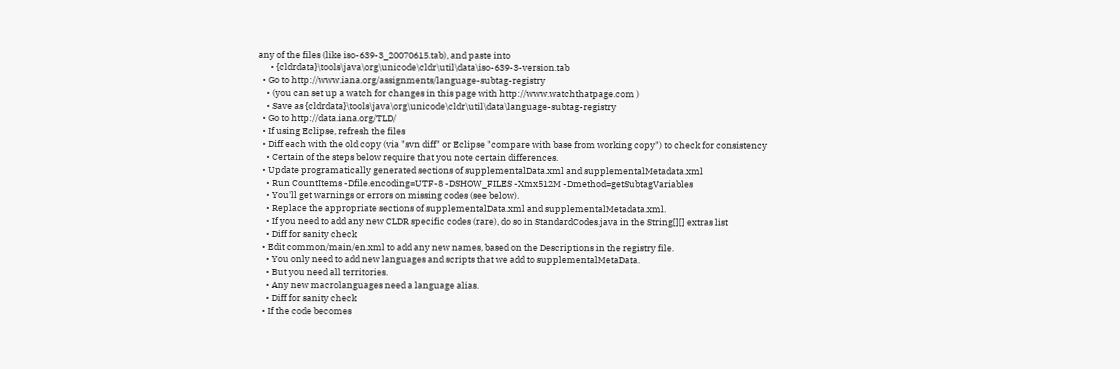any of the files (like iso-639-3_20070615.tab), and paste into
      • {cldrdata}\tools\java\org\unicode\cldr\util\data\iso-639-3-version.tab
  • Go to http://www.iana.org/assignments/language-subtag-registry
    • (you can set up a watch for changes in this page with http://www.watchthatpage.com )
    • Save as {cldrdata}\tools\java\org\unicode\cldr\util\data\language-subtag-registry
  • Go to http://data.iana.org/TLD/
  • If using Eclipse, refresh the files
  • Diff each with the old copy (via "svn diff" or Eclipse "compare with base from working copy") to check for consistency
    • Certain of the steps below require that you note certain differences.
  • Update programatically generated sections of supplementalData.xml and supplementalMetadata.xml
    • Run CountItems -Dfile.encoding=UTF-8 -DSHOW_FILES -Xmx512M -Dmethod=getSubtagVariables
    • You'll get warnings or errors on missing codes (see below).
    • Replace the appropriate sections of supplementalData.xml and supplementalMetadata.xml.
    • If you need to add any new CLDR specific codes (rare), do so in StandardCodes.java in the String[][] extras list
    • Diff for sanity check
  • Edit common/main/en.xml to add any new names, based on the Descriptions in the registry file.
    • You only need to add new languages and scripts that we add to supplementalMetaData.
    • But you need all territories.
    • Any new macrolanguages need a language alias.
    • Diff for sanity check
  • If the code becomes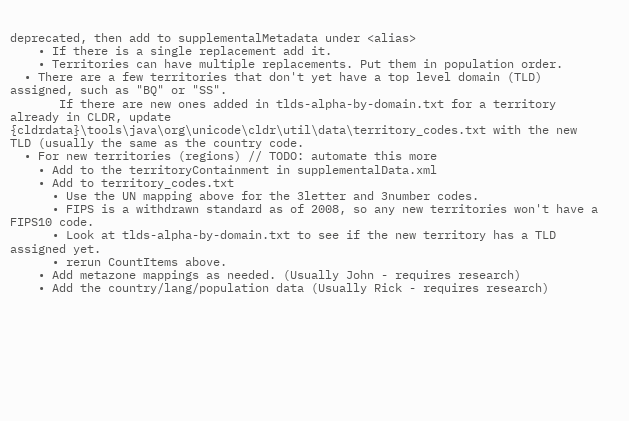deprecated, then add to supplementalMetadata under <alias>
    • If there is a single replacement add it.
    • Territories can have multiple replacements. Put them in population order.
  • There are a few territories that don't yet have a top level domain (TLD) assigned, such as "BQ" or "SS".
       If there are new ones added in tlds-alpha-by-domain.txt for a territory already in CLDR, update {cldrdata}\tools\java\org\unicode\cldr\util\data\territory_codes.txt with the new TLD (usually the same as the country code.
  • For new territories (regions) // TODO: automate this more
    • Add to the territoryContainment in supplementalData.xml
    • Add to territory_codes.txt
      • Use the UN mapping above for the 3letter and 3number codes.
      • FIPS is a withdrawn standard as of 2008, so any new territories won't have a FIPS10 code.
      • Look at tlds-alpha-by-domain.txt to see if the new territory has a TLD assigned yet.
      • rerun CountItems above.
    • Add metazone mappings as needed. (Usually John - requires research)
    • Add the country/lang/population data (Usually Rick - requires research)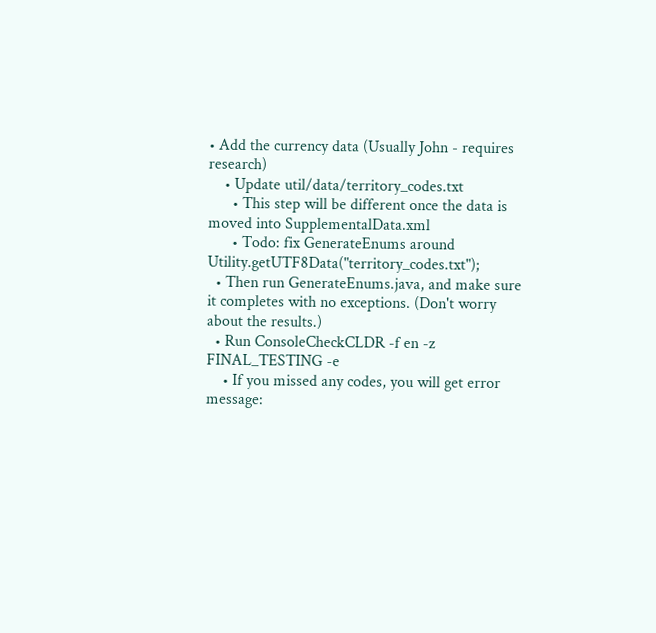• Add the currency data (Usually John - requires research)
    • Update util/data/territory_codes.txt
      • This step will be different once the data is moved into SupplementalData.xml
      • Todo: fix GenerateEnums around Utility.getUTF8Data("territory_codes.txt");
  • Then run GenerateEnums.java, and make sure it completes with no exceptions. (Don't worry about the results.)
  • Run ConsoleCheckCLDR -f en -z FINAL_TESTING -e
    • If you missed any codes, you will get error message: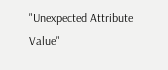"Unexpected Attribute Value"